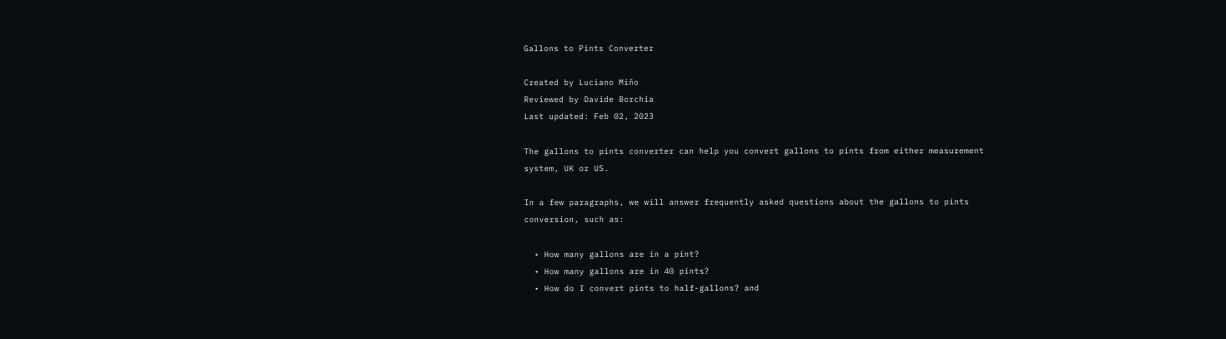Gallons to Pints Converter

Created by Luciano Miño
Reviewed by Davide Borchia
Last updated: Feb 02, 2023

The gallons to pints converter can help you convert gallons to pints from either measurement system, UK or US.

In a few paragraphs, we will answer frequently asked questions about the gallons to pints conversion, such as:

  • How many gallons are in a pint?
  • How many gallons are in 40 pints?
  • How do I convert pints to half-gallons? and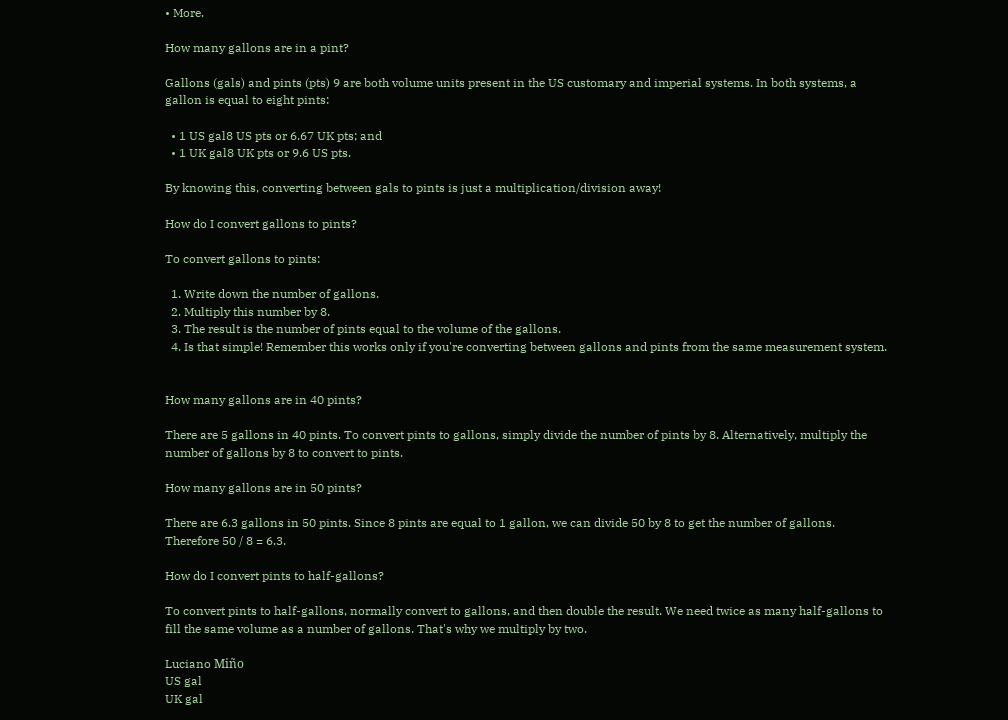• More.

How many gallons are in a pint?

Gallons (gals) and pints (pts) 9 are both volume units present in the US customary and imperial systems. In both systems, a gallon is equal to eight pints:

  • 1 US gal8 US pts or 6.67 UK pts; and
  • 1 UK gal8 UK pts or 9.6 US pts.

By knowing this, converting between gals to pints is just a multiplication/division away!

How do I convert gallons to pints?

To convert gallons to pints:

  1. Write down the number of gallons.
  2. Multiply this number by 8.
  3. The result is the number of pints equal to the volume of the gallons.
  4. Is that simple! Remember this works only if you're converting between gallons and pints from the same measurement system.


How many gallons are in 40 pints?

There are 5 gallons in 40 pints. To convert pints to gallons, simply divide the number of pints by 8. Alternatively, multiply the number of gallons by 8 to convert to pints.

How many gallons are in 50 pints?

There are 6.3 gallons in 50 pints. Since 8 pints are equal to 1 gallon, we can divide 50 by 8 to get the number of gallons. Therefore 50 / 8 = 6.3.

How do I convert pints to half-gallons?

To convert pints to half-gallons, normally convert to gallons, and then double the result. We need twice as many half-gallons to fill the same volume as a number of gallons. That's why we multiply by two.

Luciano Miño
US gal
UK gal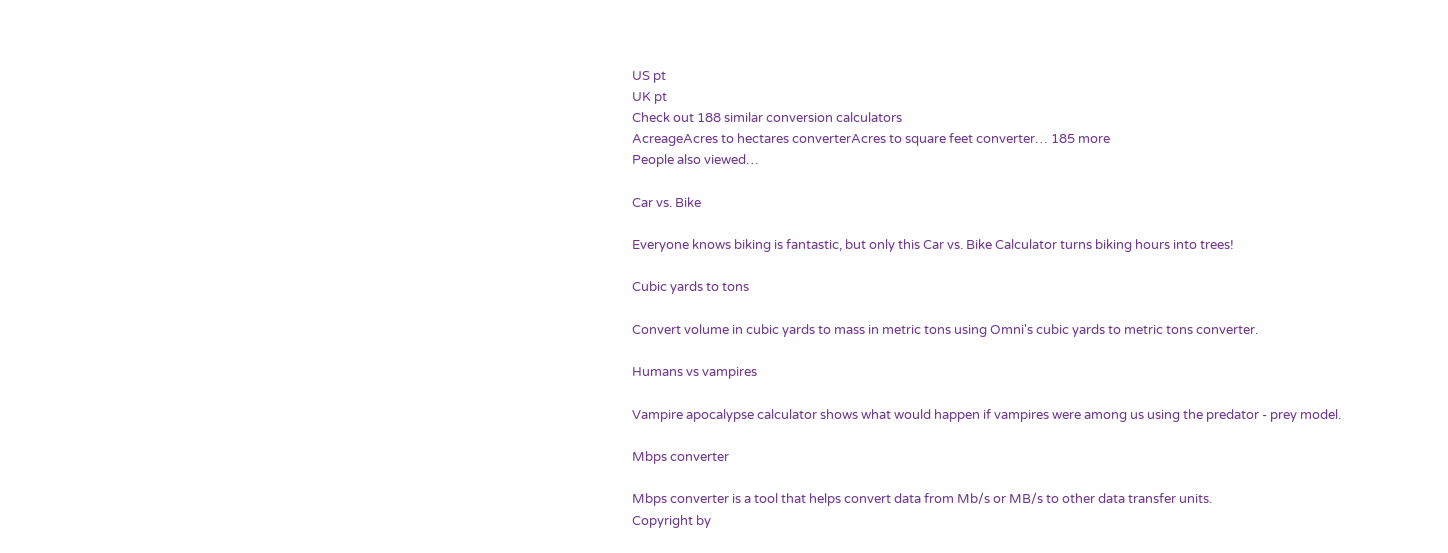US pt
UK pt
Check out 188 similar conversion calculators
AcreageAcres to hectares converterAcres to square feet converter… 185 more
People also viewed…

Car vs. Bike

Everyone knows biking is fantastic, but only this Car vs. Bike Calculator turns biking hours into trees!

Cubic yards to tons

Convert volume in cubic yards to mass in metric tons using Omni's cubic yards to metric tons converter.

Humans vs vampires

Vampire apocalypse calculator shows what would happen if vampires were among us using the predator - prey model.

Mbps converter

Mbps converter is a tool that helps convert data from Mb/s or MB/s to other data transfer units.
Copyright by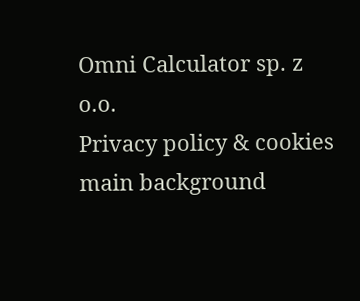Omni Calculator sp. z o.o.
Privacy policy & cookies
main background